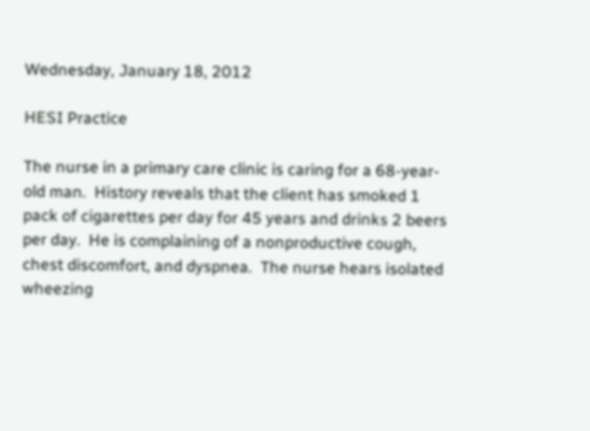Wednesday, January 18, 2012

HESI Practice

The nurse in a primary care clinic is caring for a 68-year-old man.  History reveals that the client has smoked 1 pack of cigarettes per day for 45 years and drinks 2 beers per day.  He is complaining of a nonproductive cough, chest discomfort, and dyspnea.  The nurse hears isolated wheezing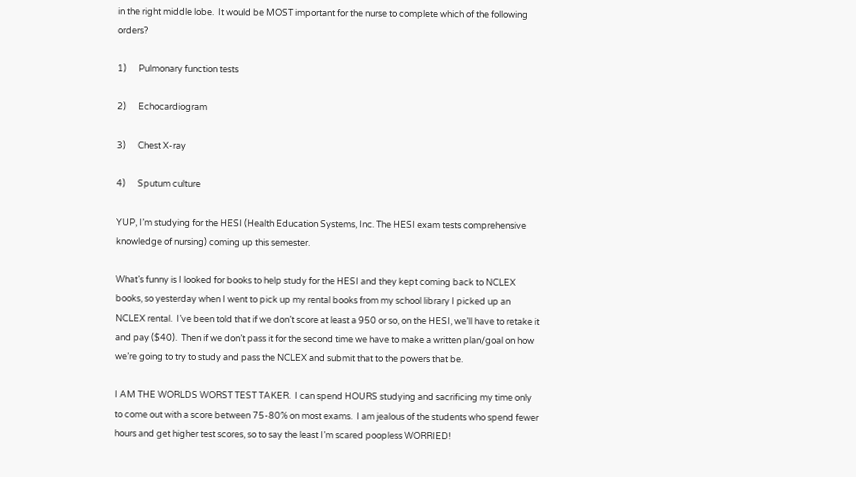in the right middle lobe.  It would be MOST important for the nurse to complete which of the following orders?

1)      Pulmonary function tests

2)      Echocardiogram

3)      Chest X-ray

4)      Sputum culture

YUP, I’m studying for the HESI (Health Education Systems, Inc. The HESI exam tests comprehensive knowledge of nursing) coming up this semester.

What’s funny is I looked for books to help study for the HESI and they kept coming back to NCLEX books, so yesterday when I went to pick up my rental books from my school library I picked up an NCLEX rental.  I’ve been told that if we don’t score at least a 950 or so, on the HESI, we’ll have to retake it and pay ($40).  Then if we don’t pass it for the second time we have to make a written plan/goal on how we’re going to try to study and pass the NCLEX and submit that to the powers that be.

I AM THE WORLDS WORST TEST TAKER.  I can spend HOURS studying and sacrificing my time only to come out with a score between 75-80% on most exams.  I am jealous of the students who spend fewer hours and get higher test scores, so to say the least I’m scared poopless WORRIED!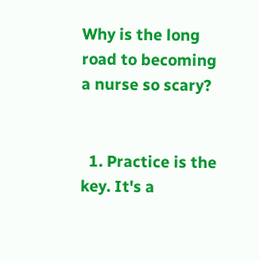Why is the long road to becoming a nurse so scary?


  1. Practice is the key. It's a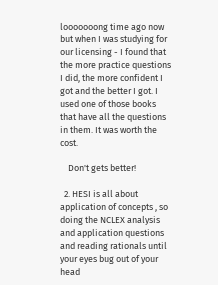looooooong time ago now but when I was studying for our licensing - I found that the more practice questions I did, the more confident I got and the better I got. I used one of those books that have all the questions in them. It was worth the cost.

    Don't gets better!

  2. HESI is all about application of concepts , so doing the NCLEX analysis and application questions and reading rationals until your eyes bug out of your head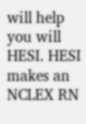will help you will HESI. HESI makes an NCLEX RN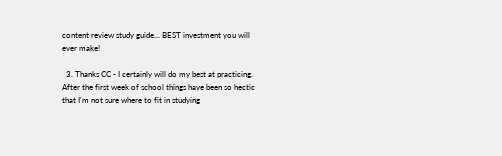content review study guide... BEST investment you will ever make!

  3. Thanks CC - I certainly will do my best at practicing. After the first week of school things have been so hectic that I'm not sure where to fit in studying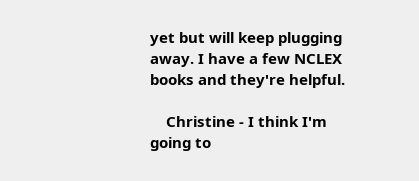yet but will keep plugging away. I have a few NCLEX books and they're helpful.

    Christine - I think I'm going to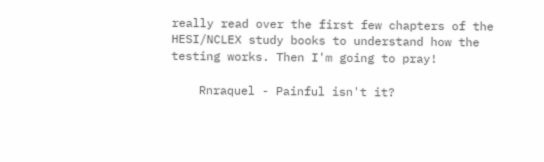really read over the first few chapters of the HESI/NCLEX study books to understand how the testing works. Then I'm going to pray!

    Rnraquel - Painful isn't it?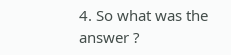4. So what was the answer ?